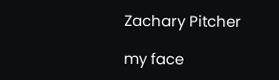Zachary Pitcher

my face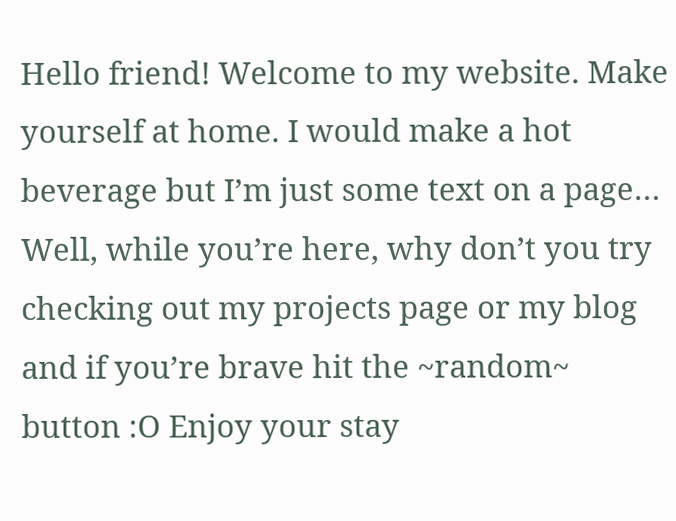Hello friend! Welcome to my website. Make yourself at home. I would make a hot beverage but I’m just some text on a page… Well, while you’re here, why don’t you try checking out my projects page or my blog and if you’re brave hit the ~random~ button :O Enjoy your stay